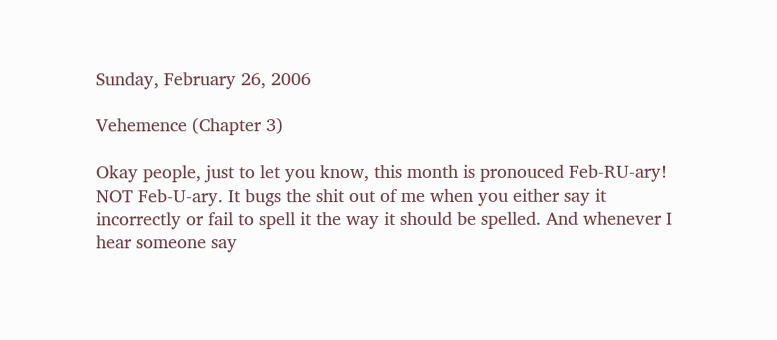Sunday, February 26, 2006

Vehemence (Chapter 3)

Okay people, just to let you know, this month is pronouced Feb-RU-ary! NOT Feb-U-ary. It bugs the shit out of me when you either say it incorrectly or fail to spell it the way it should be spelled. And whenever I hear someone say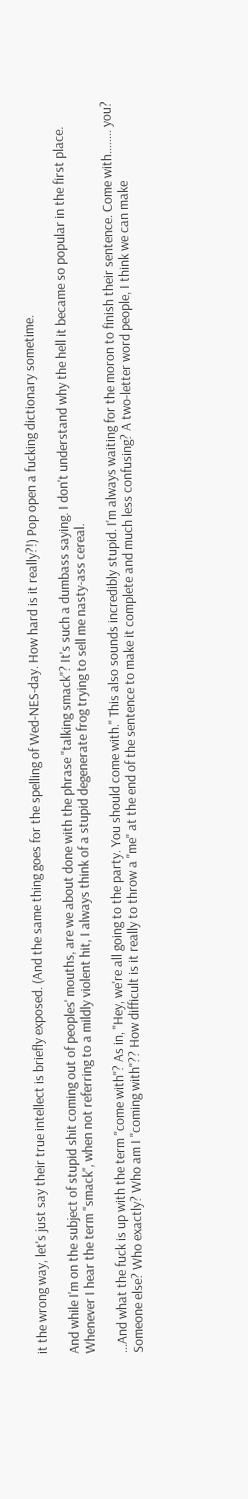it the wrong way, let's just say their true intellect is briefly exposed. (And the same thing goes for the spelling of Wed-NES-day. How hard is it really?!) Pop open a fucking dictionary sometime.

And while I'm on the subject of stupid shit coming out of peoples' mouths, are we about done with the phrase "talking smack"? It's such a dumbass saying. I don't understand why the hell it became so popular in the first place. Whenever I hear the term "smack", when not referring to a mildly violent hit, I always think of a stupid degenerate frog trying to sell me nasty-ass cereal.

...And what the fuck is up with the term "come with"? As in, "Hey, we're all going to the party. You should come with." This also sounds incredibly stupid. I'm always waiting for the moron to finish their sentence. Come with........ you? Someone else? Who exactly? Who am I "coming with"?? How difficult is it really to throw a "me" at the end of the sentence to make it complete and much less confusing? A two-letter word people, I think we can make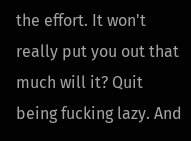the effort. It won't really put you out that much will it? Quit being fucking lazy. And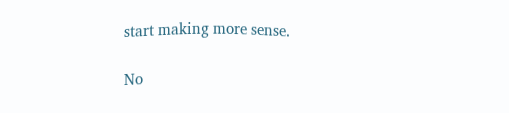start making more sense.

No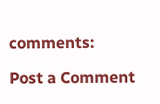comments:

Post a Comment